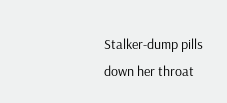Stalker-dump pills down her throat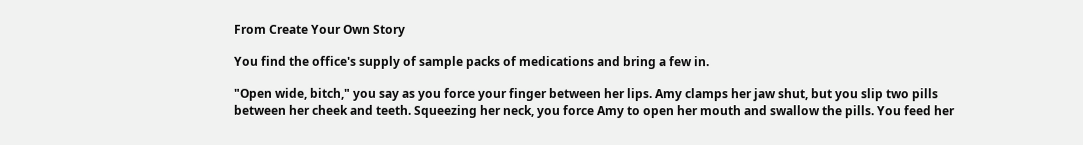From Create Your Own Story

You find the office's supply of sample packs of medications and bring a few in.

"Open wide, bitch," you say as you force your finger between her lips. Amy clamps her jaw shut, but you slip two pills between her cheek and teeth. Squeezing her neck, you force Amy to open her mouth and swallow the pills. You feed her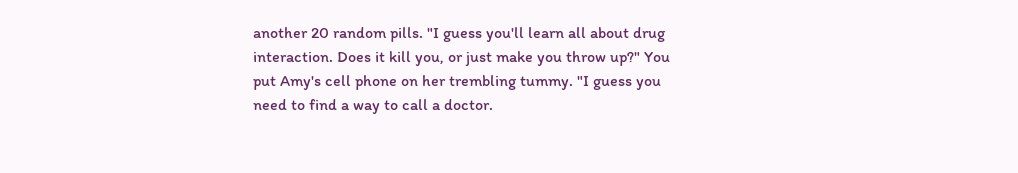another 20 random pills. "I guess you'll learn all about drug interaction. Does it kill you, or just make you throw up?" You put Amy's cell phone on her trembling tummy. "I guess you need to find a way to call a doctor.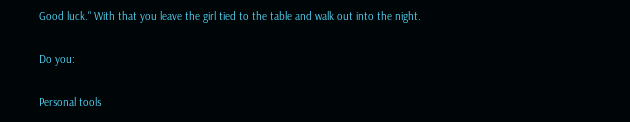Good luck." With that you leave the girl tied to the table and walk out into the night.

Do you:

Personal tools